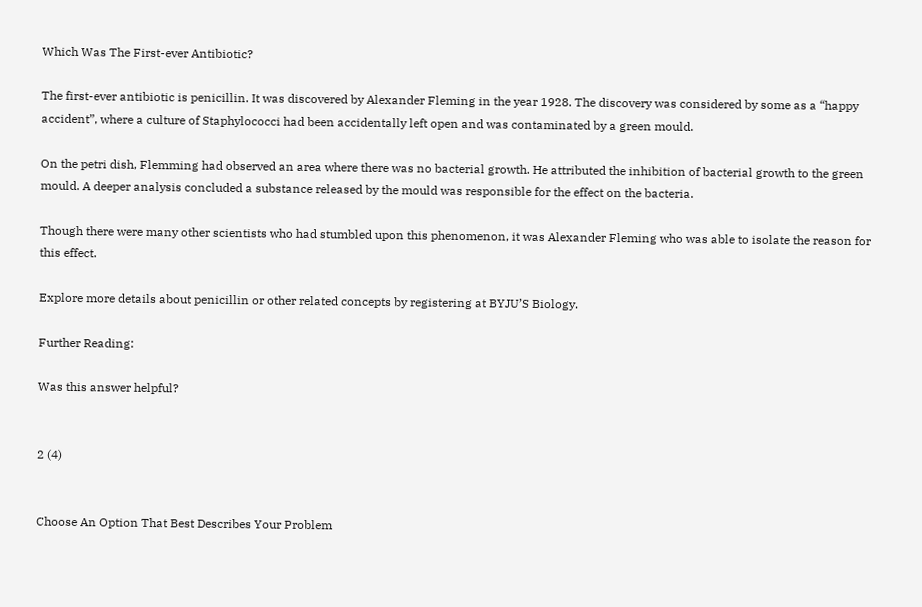Which Was The First-ever Antibiotic?

The first-ever antibiotic is penicillin. It was discovered by Alexander Fleming in the year 1928. The discovery was considered by some as a “happy accident”, where a culture of Staphylococci had been accidentally left open and was contaminated by a green mould.

On the petri dish, Flemming had observed an area where there was no bacterial growth. He attributed the inhibition of bacterial growth to the green mould. A deeper analysis concluded a substance released by the mould was responsible for the effect on the bacteria.

Though there were many other scientists who had stumbled upon this phenomenon, it was Alexander Fleming who was able to isolate the reason for this effect.

Explore more details about penicillin or other related concepts by registering at BYJU’S Biology.

Further Reading:

Was this answer helpful?


2 (4)


Choose An Option That Best Describes Your Problem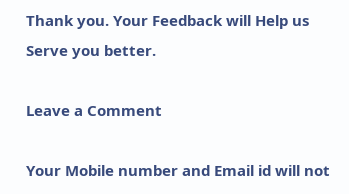Thank you. Your Feedback will Help us Serve you better.

Leave a Comment

Your Mobile number and Email id will not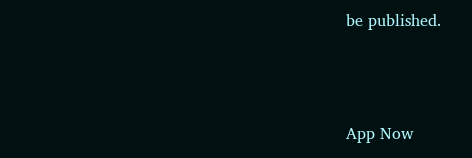be published.




App Now